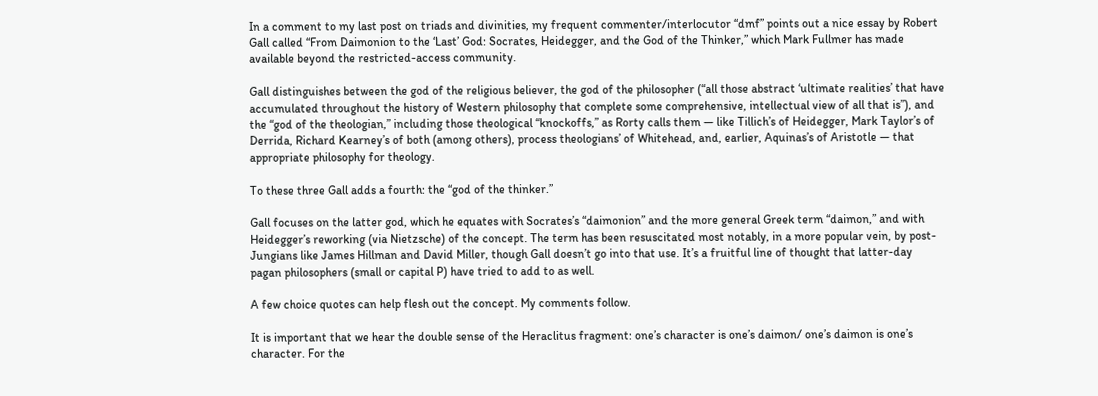In a comment to my last post on triads and divinities, my frequent commenter/interlocutor “dmf” points out a nice essay by Robert Gall called “From Daimonion to the ‘Last’ God: Socrates, Heidegger, and the God of the Thinker,” which Mark Fullmer has made available beyond the restricted-access community.

Gall distinguishes between the god of the religious believer, the god of the philosopher (“all those abstract ‘ultimate realities’ that have accumulated throughout the history of Western philosophy that complete some comprehensive, intellectual view of all that is”), and the “god of the theologian,” including those theological “knockoffs,” as Rorty calls them — like Tillich’s of Heidegger, Mark Taylor’s of Derrida, Richard Kearney’s of both (among others), process theologians’ of Whitehead, and, earlier, Aquinas’s of Aristotle — that appropriate philosophy for theology.

To these three Gall adds a fourth: the “god of the thinker.”

Gall focuses on the latter god, which he equates with Socrates’s “daimonion” and the more general Greek term “daimon,” and with Heidegger’s reworking (via Nietzsche) of the concept. The term has been resuscitated most notably, in a more popular vein, by post-Jungians like James Hillman and David Miller, though Gall doesn’t go into that use. It’s a fruitful line of thought that latter-day pagan philosophers (small or capital P) have tried to add to as well.

A few choice quotes can help flesh out the concept. My comments follow.

It is important that we hear the double sense of the Heraclitus fragment: one’s character is one’s daimon/ one’s daimon is one’s character. For the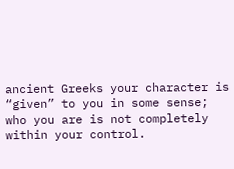ancient Greeks your character is “given” to you in some sense; who you are is not completely within your control.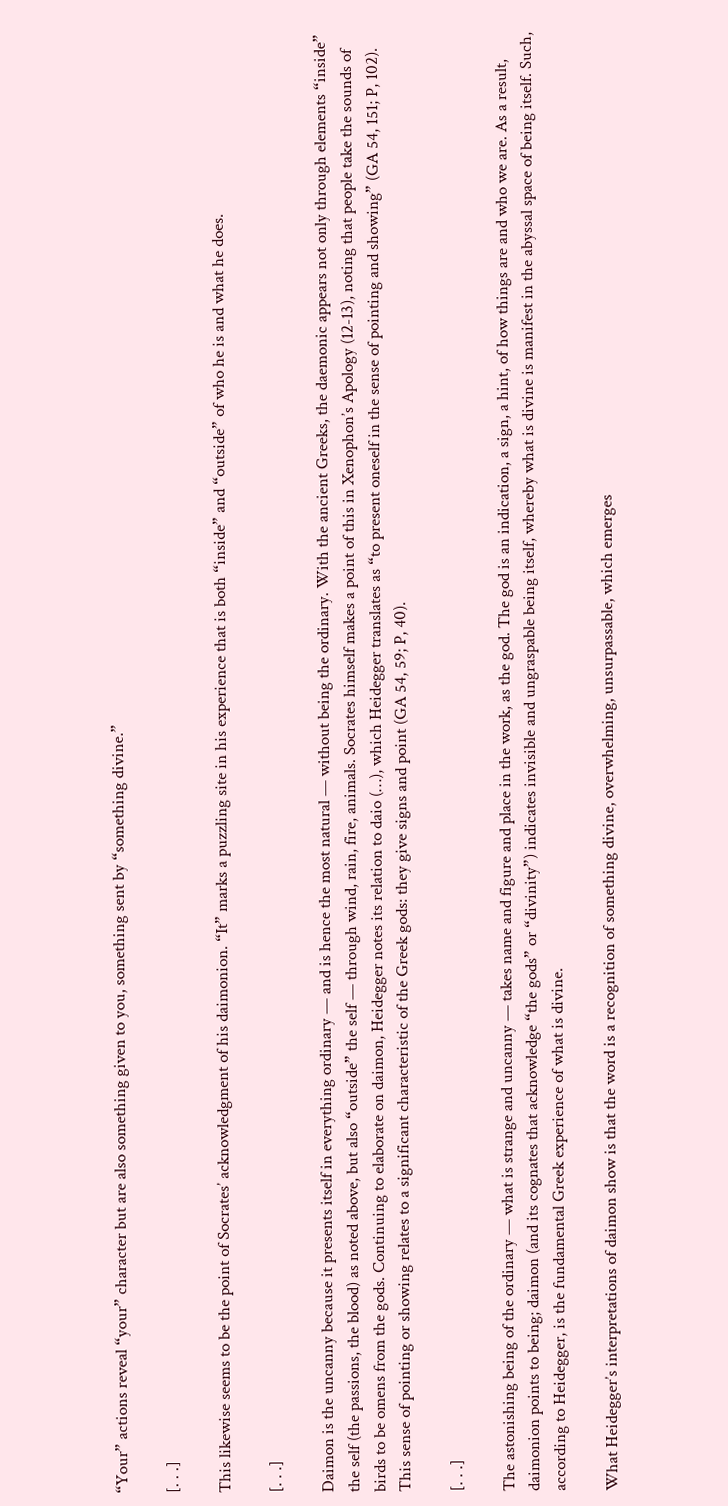“Your” actions reveal “your” character but are also something given to you, something sent by “something divine.”

[. . .]

This likewise seems to be the point of Socrates’ acknowledgment of his daimonion. “It” marks a puzzling site in his experience that is both “inside” and “outside” of who he is and what he does.

[. . .]

Daimon is the uncanny because it presents itself in everything ordinary — and is hence the most natural — without being the ordinary. With the ancient Greeks, the daemonic appears not only through elements “inside” the self (the passions, the blood) as noted above, but also “outside” the self — through wind, rain, fire, animals. Socrates himself makes a point of this in Xenophon’s Apology (12-13), noting that people take the sounds of birds to be omens from the gods. Continuing to elaborate on daimon, Heidegger notes its relation to daio (…), which Heidegger translates as “to present oneself in the sense of pointing and showing” (GA 54, 151; P, 102). This sense of pointing or showing relates to a significant characteristic of the Greek gods: they give signs and point (GA 54, 59; P, 40).

[. . .]

The astonishing being of the ordinary — what is strange and uncanny — takes name and figure and place in the work, as the god. The god is an indication, a sign, a hint, of how things are and who we are. As a result, daimonion points to being; daimon (and its cognates that acknowledge “the gods” or “divinity”) indicates invisible and ungraspable being itself, whereby what is divine is manifest in the abyssal space of being itself. Such, according to Heidegger, is the fundamental Greek experience of what is divine.

What Heidegger’s interpretations of daimon show is that the word is a recognition of something divine, overwhelming, unsurpassable, which emerges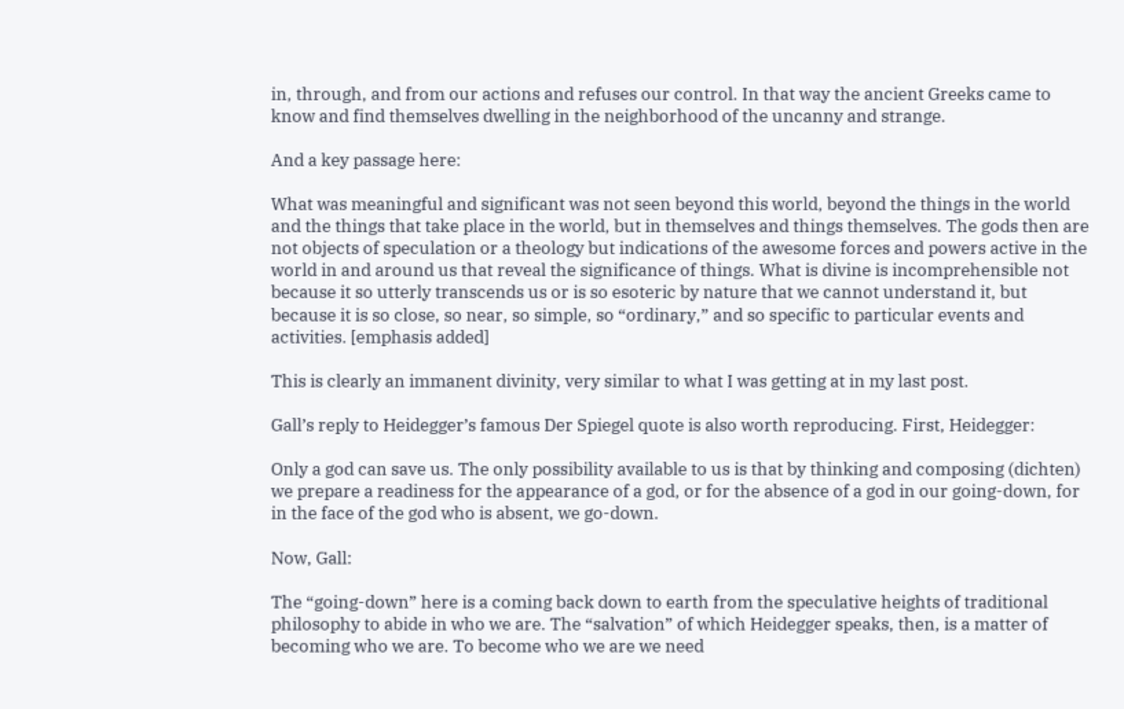in, through, and from our actions and refuses our control. In that way the ancient Greeks came to know and find themselves dwelling in the neighborhood of the uncanny and strange.

And a key passage here:

What was meaningful and significant was not seen beyond this world, beyond the things in the world and the things that take place in the world, but in themselves and things themselves. The gods then are not objects of speculation or a theology but indications of the awesome forces and powers active in the world in and around us that reveal the significance of things. What is divine is incomprehensible not because it so utterly transcends us or is so esoteric by nature that we cannot understand it, but because it is so close, so near, so simple, so “ordinary,” and so specific to particular events and activities. [emphasis added]

This is clearly an immanent divinity, very similar to what I was getting at in my last post.

Gall’s reply to Heidegger’s famous Der Spiegel quote is also worth reproducing. First, Heidegger:

Only a god can save us. The only possibility available to us is that by thinking and composing (dichten) we prepare a readiness for the appearance of a god, or for the absence of a god in our going-down, for in the face of the god who is absent, we go-down.

Now, Gall:

The “going-down” here is a coming back down to earth from the speculative heights of traditional philosophy to abide in who we are. The “salvation” of which Heidegger speaks, then, is a matter of becoming who we are. To become who we are we need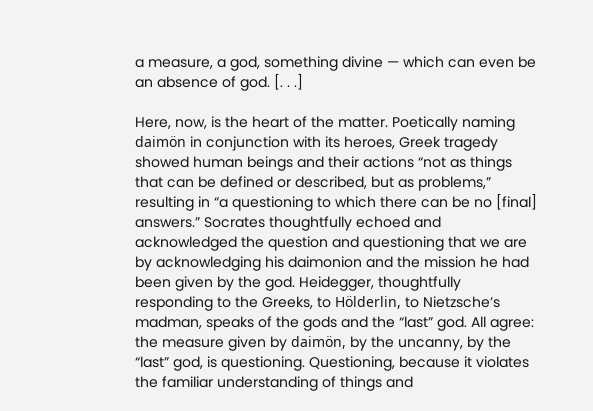a measure, a god, something divine — which can even be an absence of god. [. . .]

Here, now, is the heart of the matter. Poetically naming daimön in conjunction with its heroes, Greek tragedy showed human beings and their actions “not as things that can be defined or described, but as problems,” resulting in “a questioning to which there can be no [final] answers.” Socrates thoughtfully echoed and acknowledged the question and questioning that we are by acknowledging his daimonion and the mission he had been given by the god. Heidegger, thoughtfully responding to the Greeks, to Hölderlin, to Nietzsche’s madman, speaks of the gods and the “last” god. All agree: the measure given by daimön, by the uncanny, by the “last” god, is questioning. Questioning, because it violates the familiar understanding of things and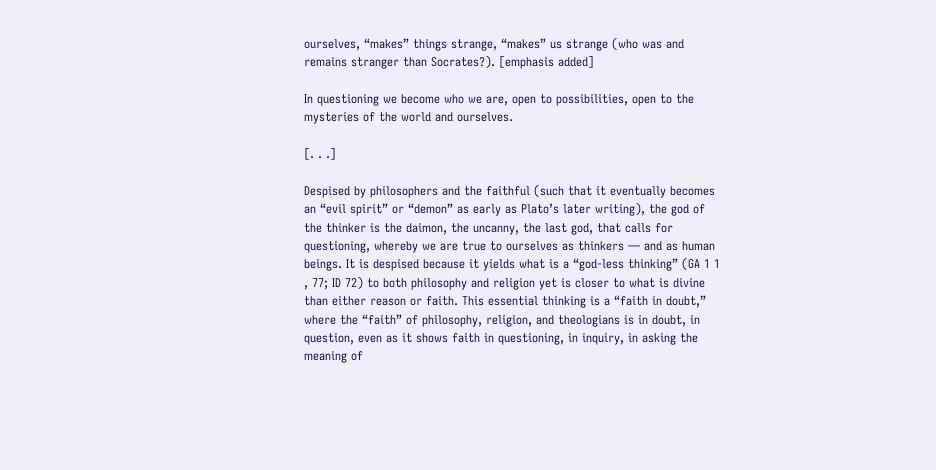ourselves, “makes” things strange, “makes” us strange (who was and remains stranger than Socrates?). [emphasis added]

In questioning we become who we are, open to possibilities, open to the mysteries of the world and ourselves.

[. . .]

Despised by philosophers and the faithful (such that it eventually becomes an “evil spirit” or “demon” as early as Plato’s later writing), the god of the thinker is the daimon, the uncanny, the last god, that calls for questioning, whereby we are true to ourselves as thinkers — and as human beings. It is despised because it yields what is a “god-less thinking” (GA 1 1 , 77; ID 72) to both philosophy and religion yet is closer to what is divine than either reason or faith. This essential thinking is a “faith in doubt,” where the “faith” of philosophy, religion, and theologians is in doubt, in question, even as it shows faith in questioning, in inquiry, in asking the meaning of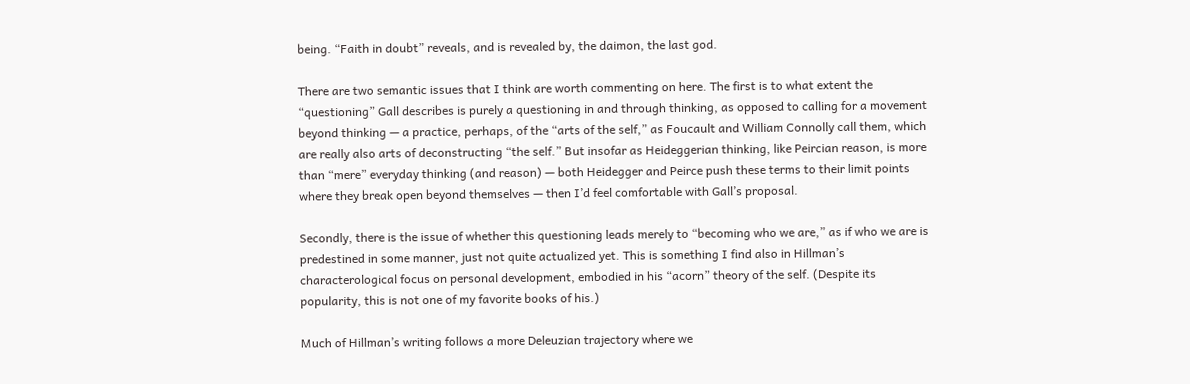being. “Faith in doubt” reveals, and is revealed by, the daimon, the last god.

There are two semantic issues that I think are worth commenting on here. The first is to what extent the “questioning” Gall describes is purely a questioning in and through thinking, as opposed to calling for a movement beyond thinking — a practice, perhaps, of the “arts of the self,” as Foucault and William Connolly call them, which are really also arts of deconstructing “the self.” But insofar as Heideggerian thinking, like Peircian reason, is more than “mere” everyday thinking (and reason) — both Heidegger and Peirce push these terms to their limit points where they break open beyond themselves — then I’d feel comfortable with Gall’s proposal.

Secondly, there is the issue of whether this questioning leads merely to “becoming who we are,” as if who we are is predestined in some manner, just not quite actualized yet. This is something I find also in Hillman’s characterological focus on personal development, embodied in his “acorn” theory of the self. (Despite its popularity, this is not one of my favorite books of his.)

Much of Hillman’s writing follows a more Deleuzian trajectory where we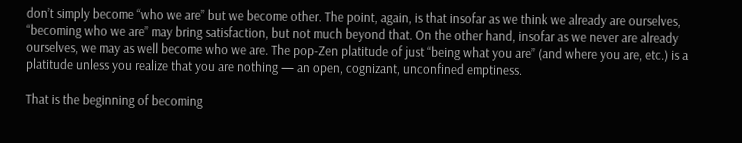don’t simply become “who we are” but we become other. The point, again, is that insofar as we think we already are ourselves, “becoming who we are” may bring satisfaction, but not much beyond that. On the other hand, insofar as we never are already ourselves, we may as well become who we are. The pop-Zen platitude of just “being what you are” (and where you are, etc.) is a platitude unless you realize that you are nothing — an open, cognizant, unconfined emptiness.

That is the beginning of becoming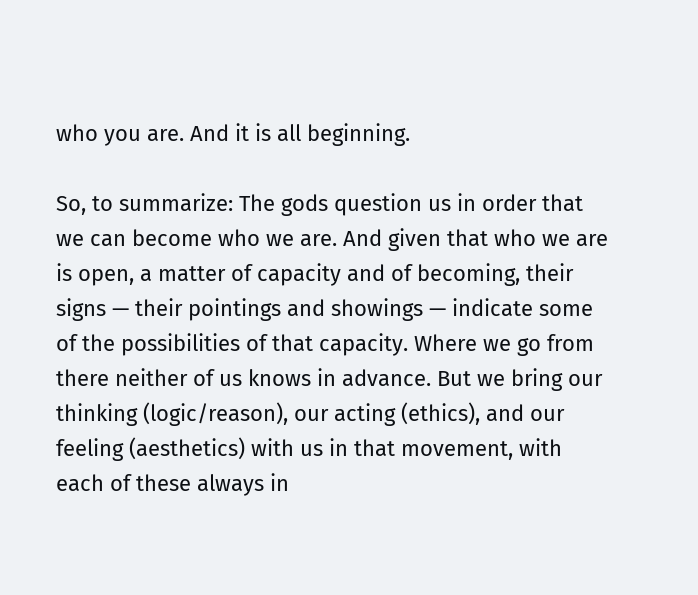who you are. And it is all beginning.

So, to summarize: The gods question us in order that we can become who we are. And given that who we are is open, a matter of capacity and of becoming, their signs — their pointings and showings — indicate some of the possibilities of that capacity. Where we go from there neither of us knows in advance. But we bring our thinking (logic/reason), our acting (ethics), and our feeling (aesthetics) with us in that movement, with each of these always in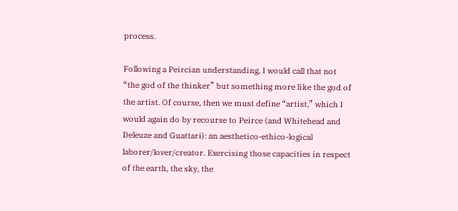process.

Following a Peircian understanding, I would call that not “the god of the thinker” but something more like the god of the artist. Of course, then we must define “artist,” which I would again do by recourse to Peirce (and Whitehead and Deleuze and Guattari): an aesthetico-ethico-logical laborer/lover/creator. Exercising those capacities in respect of the earth, the sky, the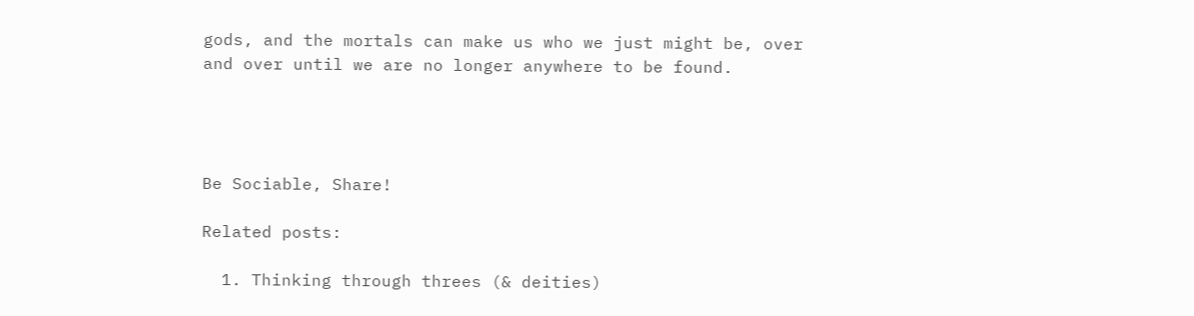gods, and the mortals can make us who we just might be, over and over until we are no longer anywhere to be found.




Be Sociable, Share!

Related posts:

  1. Thinking through threes (& deities)